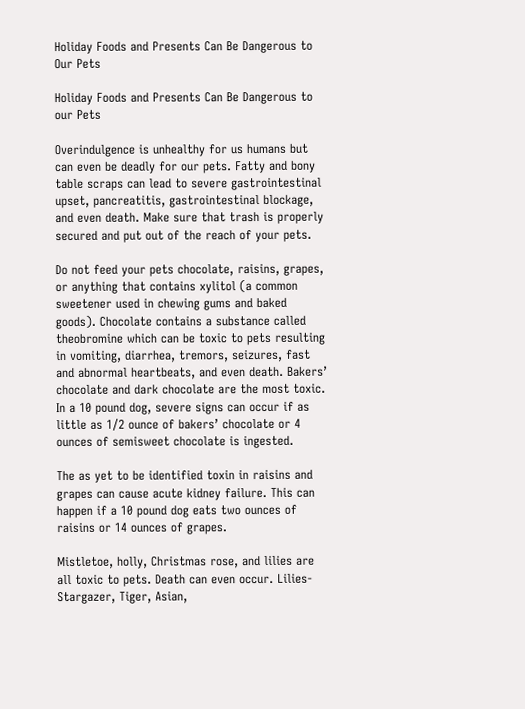Holiday Foods and Presents Can Be Dangerous to Our Pets

Holiday Foods and Presents Can Be Dangerous to our Pets

Overindulgence is unhealthy for us humans but can even be deadly for our pets. Fatty and bony table scraps can lead to severe gastrointestinal upset, pancreatitis, gastrointestinal blockage, and even death. Make sure that trash is properly secured and put out of the reach of your pets.

Do not feed your pets chocolate, raisins, grapes, or anything that contains xylitol (a common sweetener used in chewing gums and baked goods). Chocolate contains a substance called theobromine which can be toxic to pets resulting in vomiting, diarrhea, tremors, seizures, fast and abnormal heartbeats, and even death. Bakers’ chocolate and dark chocolate are the most toxic. In a 10 pound dog, severe signs can occur if as little as 1/2 ounce of bakers’ chocolate or 4 ounces of semisweet chocolate is ingested.

The as yet to be identified toxin in raisins and grapes can cause acute kidney failure. This can happen if a 10 pound dog eats two ounces of raisins or 14 ounces of grapes.

Mistletoe, holly, Christmas rose, and lilies are all toxic to pets. Death can even occur. Lilies- Stargazer, Tiger, Asian,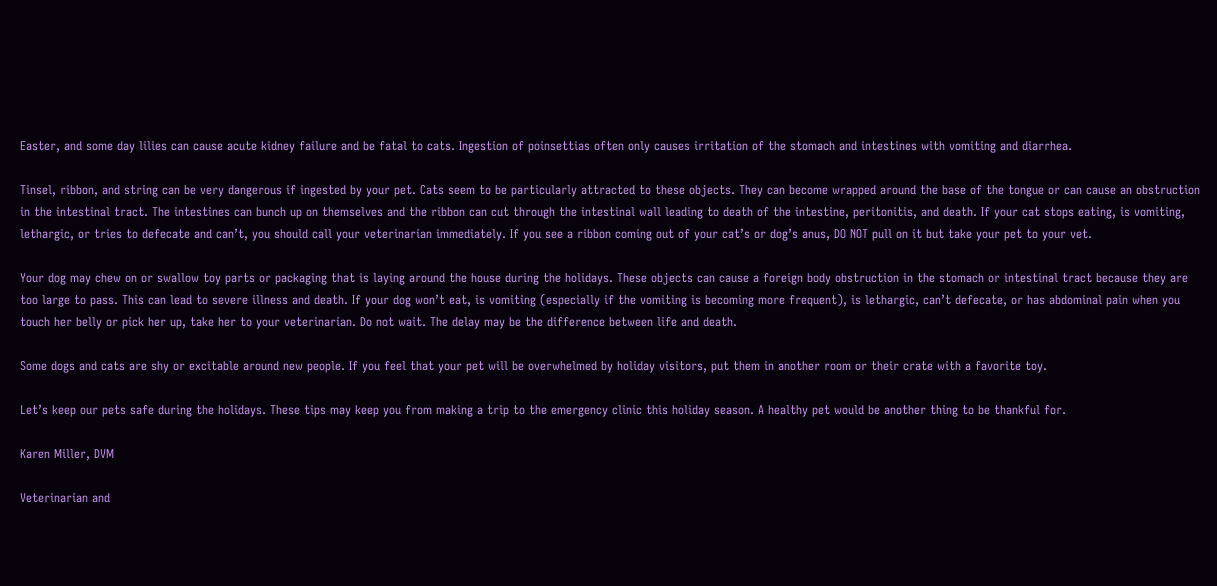Easter, and some day lilies can cause acute kidney failure and be fatal to cats. Ingestion of poinsettias often only causes irritation of the stomach and intestines with vomiting and diarrhea.

Tinsel, ribbon, and string can be very dangerous if ingested by your pet. Cats seem to be particularly attracted to these objects. They can become wrapped around the base of the tongue or can cause an obstruction in the intestinal tract. The intestines can bunch up on themselves and the ribbon can cut through the intestinal wall leading to death of the intestine, peritonitis, and death. If your cat stops eating, is vomiting, lethargic, or tries to defecate and can’t, you should call your veterinarian immediately. If you see a ribbon coming out of your cat’s or dog’s anus, DO NOT pull on it but take your pet to your vet.

Your dog may chew on or swallow toy parts or packaging that is laying around the house during the holidays. These objects can cause a foreign body obstruction in the stomach or intestinal tract because they are too large to pass. This can lead to severe illness and death. If your dog won’t eat, is vomiting (especially if the vomiting is becoming more frequent), is lethargic, can’t defecate, or has abdominal pain when you touch her belly or pick her up, take her to your veterinarian. Do not wait. The delay may be the difference between life and death.

Some dogs and cats are shy or excitable around new people. If you feel that your pet will be overwhelmed by holiday visitors, put them in another room or their crate with a favorite toy.

Let’s keep our pets safe during the holidays. These tips may keep you from making a trip to the emergency clinic this holiday season. A healthy pet would be another thing to be thankful for.

Karen Miller, DVM

Veterinarian and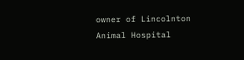owner of Lincolnton Animal Hospital